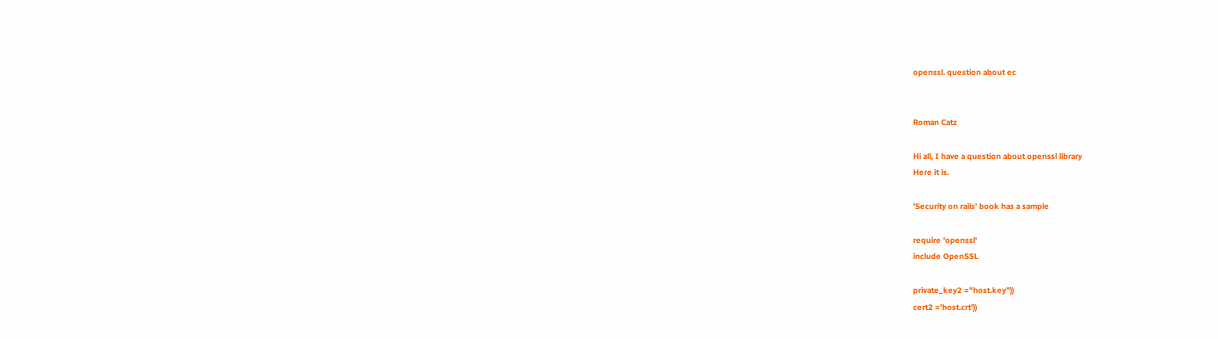openssl. question about ec


Roman Catz

Hi all, I have a question about openssl library
Here it is.

'Security on rails' book has a sample

require 'openssl'
include OpenSSL

private_key2 ="host.key"))
cert2 ='host.crt'))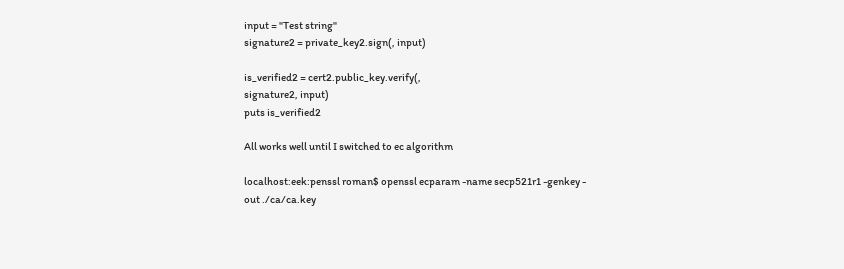input = "Test string"
signature2 = private_key2.sign(, input)

is_verified2 = cert2.public_key.verify(,
signature2, input)
puts is_verified2

All works well until I switched to ec algorithm

localhost:eek:penssl roman$ openssl ecparam -name secp521r1 -genkey -
out ./ca/ca.key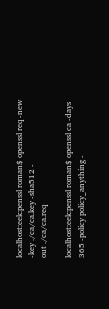localhost:eek:penssl roman$ openssl req -new -key ./ca/ca.key -sha512 -
out ./ca/ca.req

localhost:eek:penssl roman$ openssl ca -days 365 -policy policy_anything -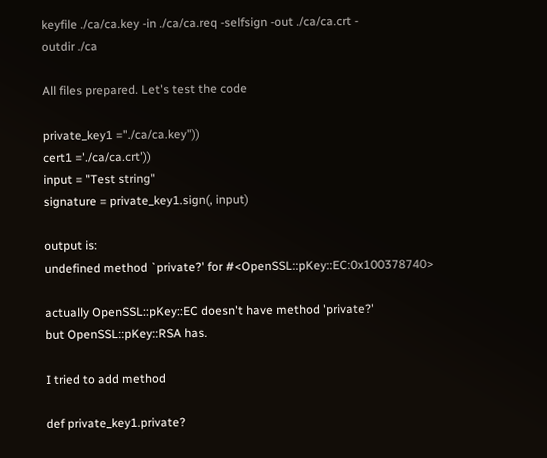keyfile ./ca/ca.key -in ./ca/ca.req -selfsign -out ./ca/ca.crt -
outdir ./ca

All files prepared. Let's test the code

private_key1 ="./ca/ca.key"))
cert1 ='./ca/ca.crt'))
input = "Test string"
signature = private_key1.sign(, input)

output is:
undefined method `private?' for #<OpenSSL::pKey::EC:0x100378740>

actually OpenSSL::pKey::EC doesn't have method 'private?'
but OpenSSL::pKey::RSA has.

I tried to add method

def private_key1.private?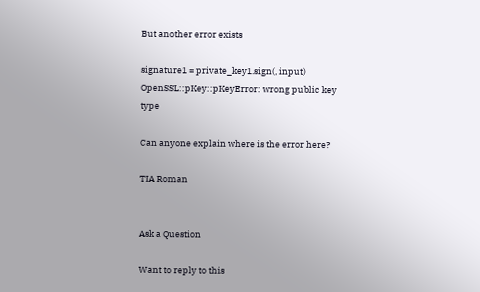But another error exists

signature1 = private_key1.sign(, input)
OpenSSL::pKey::pKeyError: wrong public key type

Can anyone explain where is the error here?

TIA Roman


Ask a Question

Want to reply to this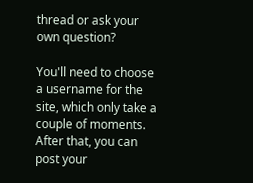thread or ask your own question?

You'll need to choose a username for the site, which only take a couple of moments. After that, you can post your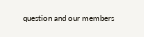question and our members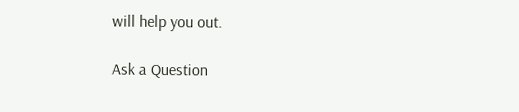will help you out.

Ask a Question